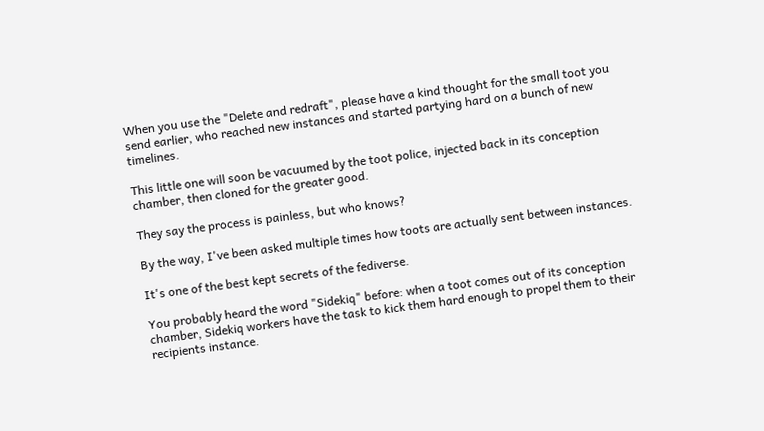When you use the "Delete and redraft", please have a kind thought for the small toot you send earlier, who reached new instances and started partying hard on a bunch of new timelines.

This little one will soon be vacuumed by the toot police, injected back in its conception chamber, then cloned for the greater good.

They say the process is painless, but who knows?

By the way, I've been asked multiple times how toots are actually sent between instances.

It's one of the best kept secrets of the fediverse.

You probably heard the word "Sidekiq" before: when a toot comes out of its conception chamber, Sidekiq workers have the task to kick them hard enough to propel them to their recipients instance.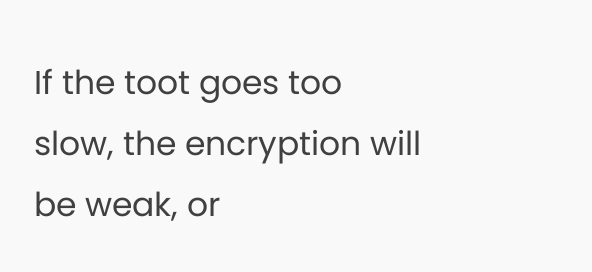If the toot goes too slow, the encryption will be weak, or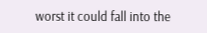worst it could fall into the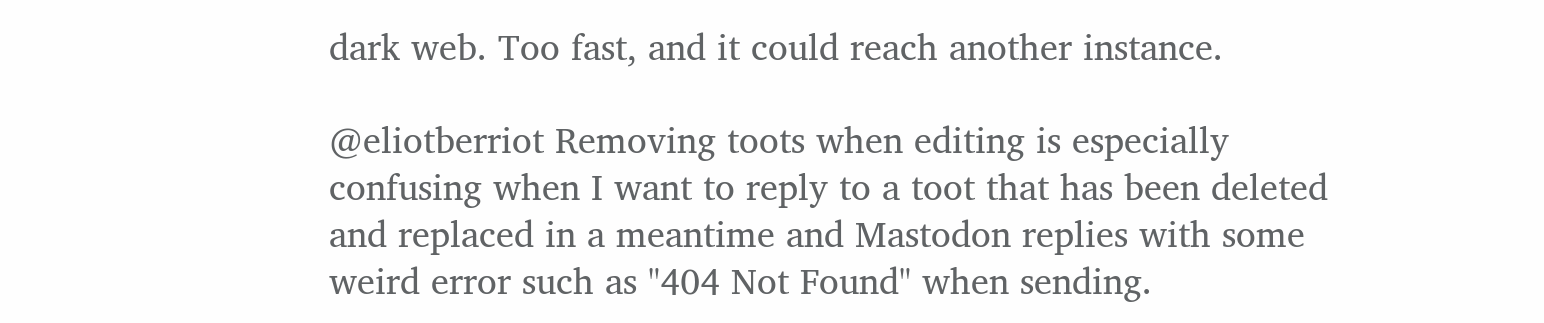dark web. Too fast, and it could reach another instance.

@eliotberriot Removing toots when editing is especially confusing when I want to reply to a toot that has been deleted and replaced in a meantime and Mastodon replies with some weird error such as "404 Not Found" when sending.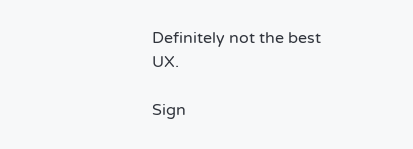Definitely not the best UX.

Sign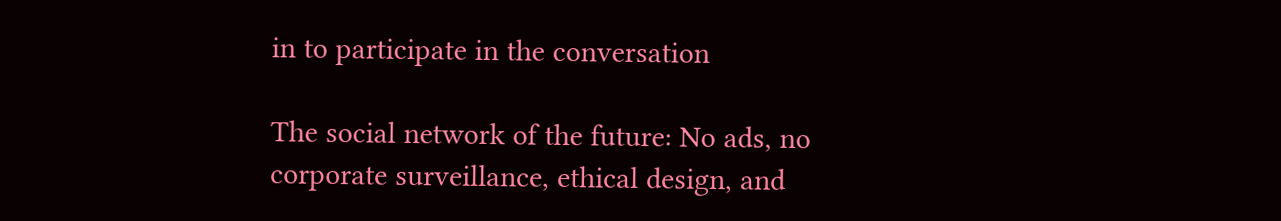in to participate in the conversation

The social network of the future: No ads, no corporate surveillance, ethical design, and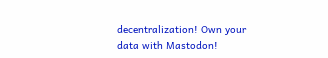decentralization! Own your data with Mastodon!